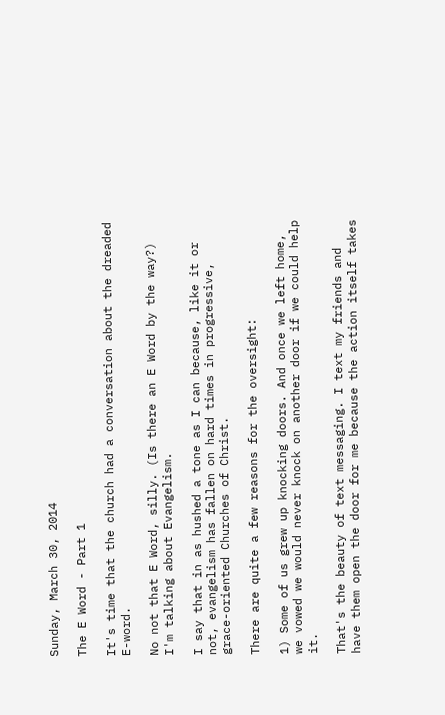Sunday, March 30, 2014

The E Word - Part 1

It's time that the church had a conversation about the dreaded E-word.

No not that E Word, silly. (Is there an E Word by the way?) I'm talking about Evangelism.

I say that in as hushed a tone as I can because, like it or not, evangelism has fallen on hard times in progressive, grace-oriented Churches of Christ.

There are quite a few reasons for the oversight:

1) Some of us grew up knocking doors. And once we left home, we vowed we would never knock on another door if we could help it.

That's the beauty of text messaging. I text my friends and have them open the door for me because the action itself takes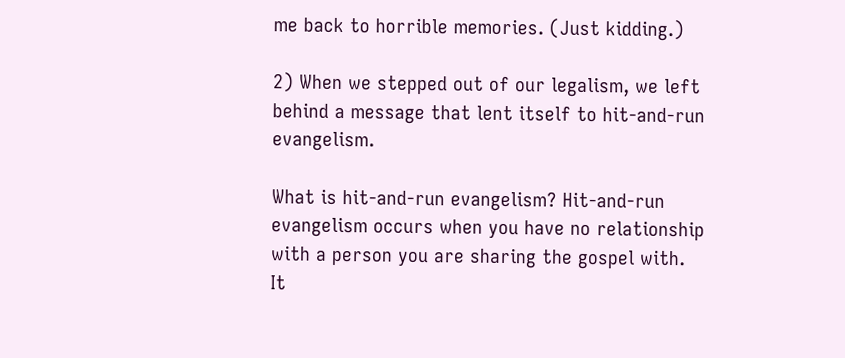me back to horrible memories. (Just kidding.)

2) When we stepped out of our legalism, we left behind a message that lent itself to hit-and-run evangelism.

What is hit-and-run evangelism? Hit-and-run evangelism occurs when you have no relationship with a person you are sharing the gospel with. It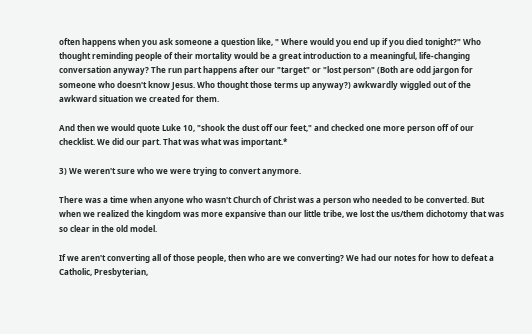often happens when you ask someone a question like, " Where would you end up if you died tonight?" Who thought reminding people of their mortality would be a great introduction to a meaningful, life-changing conversation anyway? The run part happens after our "target" or "lost person" (Both are odd jargon for someone who doesn't know Jesus. Who thought those terms up anyway?) awkwardly wiggled out of the awkward situation we created for them.

And then we would quote Luke 10, "shook the dust off our feet," and checked one more person off of our checklist. We did our part. That was what was important.*

3) We weren't sure who we were trying to convert anymore.

There was a time when anyone who wasn't Church of Christ was a person who needed to be converted. But when we realized the kingdom was more expansive than our little tribe, we lost the us/them dichotomy that was so clear in the old model.

If we aren't converting all of those people, then who are we converting? We had our notes for how to defeat a Catholic, Presbyterian,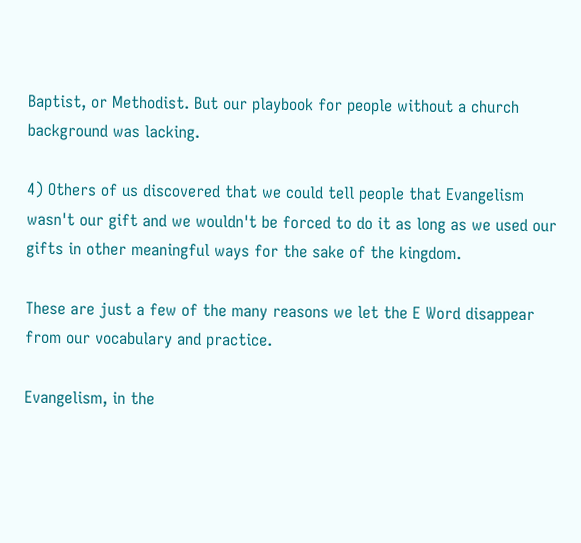Baptist, or Methodist. But our playbook for people without a church background was lacking.

4) Others of us discovered that we could tell people that Evangelism wasn't our gift and we wouldn't be forced to do it as long as we used our gifts in other meaningful ways for the sake of the kingdom.

These are just a few of the many reasons we let the E Word disappear from our vocabulary and practice.

Evangelism, in the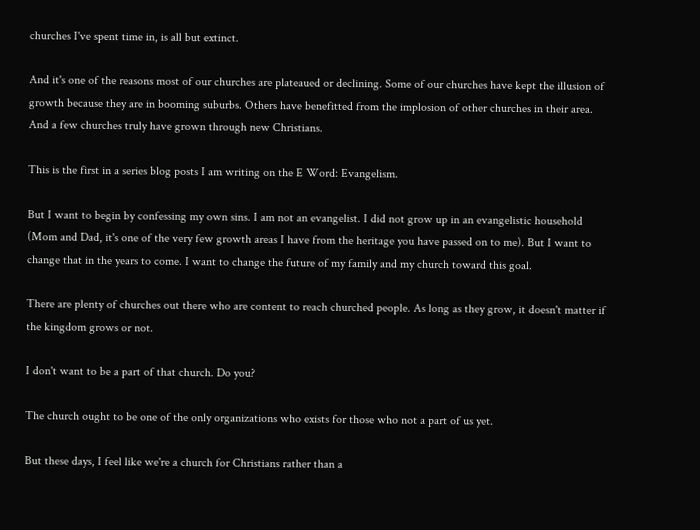churches I've spent time in, is all but extinct.

And it's one of the reasons most of our churches are plateaued or declining. Some of our churches have kept the illusion of growth because they are in booming suburbs. Others have benefitted from the implosion of other churches in their area. And a few churches truly have grown through new Christians.

This is the first in a series blog posts I am writing on the E Word: Evangelism.

But I want to begin by confessing my own sins. I am not an evangelist. I did not grow up in an evangelistic household (Mom and Dad, it's one of the very few growth areas I have from the heritage you have passed on to me). But I want to change that in the years to come. I want to change the future of my family and my church toward this goal.

There are plenty of churches out there who are content to reach churched people. As long as they grow, it doesn't matter if the kingdom grows or not.

I don't want to be a part of that church. Do you?

The church ought to be one of the only organizations who exists for those who not a part of us yet.

But these days, I feel like we're a church for Christians rather than a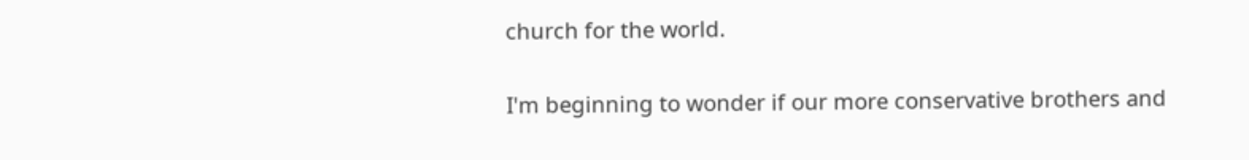church for the world.

I'm beginning to wonder if our more conservative brothers and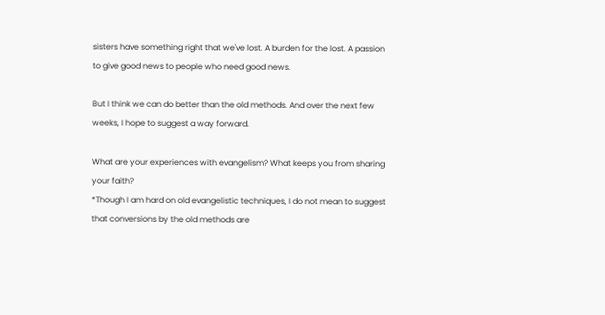sisters have something right that we've lost. A burden for the lost. A passion to give good news to people who need good news.

But I think we can do better than the old methods. And over the next few weeks, I hope to suggest a way forward.

What are your experiences with evangelism? What keeps you from sharing your faith?
*Though I am hard on old evangelistic techniques, I do not mean to suggest that conversions by the old methods are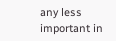any less important in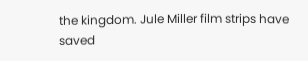the kingdom. Jule Miller film strips have saved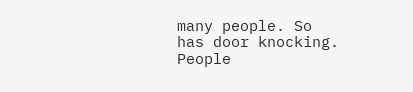many people. So has door knocking. People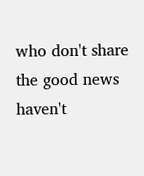who don't share the good news haven't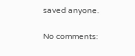saved anyone.

No comments: